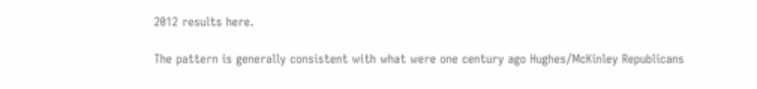2012 results here.

The pattern is generally consistent with what were one century ago Hughes/McKinley Republicans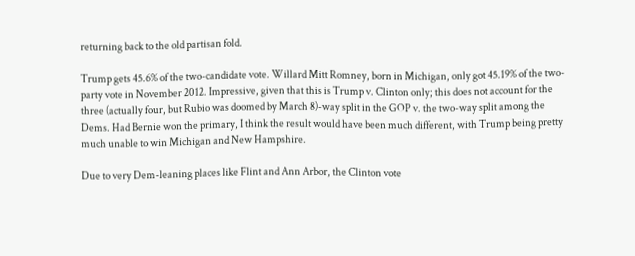returning back to the old partisan fold.

Trump gets 45.6% of the two-candidate vote. Willard Mitt Romney, born in Michigan, only got 45.19% of the two-party vote in November 2012. Impressive, given that this is Trump v. Clinton only; this does not account for the three (actually four, but Rubio was doomed by March 8)-way split in the GOP v. the two-way split among the Dems. Had Bernie won the primary, I think the result would have been much different, with Trump being pretty much unable to win Michigan and New Hampshire.

Due to very Dem-leaning places like Flint and Ann Arbor, the Clinton vote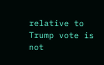relative to Trump vote is not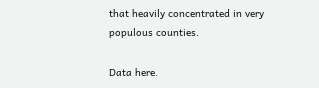that heavily concentrated in very populous counties.

Data here.